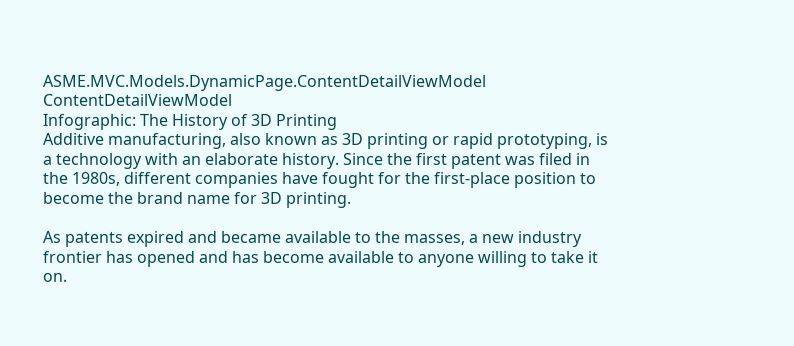ASME.MVC.Models.DynamicPage.ContentDetailViewModel ContentDetailViewModel
Infographic: The History of 3D Printing
Additive manufacturing, also known as 3D printing or rapid prototyping, is a technology with an elaborate history. Since the first patent was filed in the 1980s, different companies have fought for the first-place position to become the brand name for 3D printing.

As patents expired and became available to the masses, a new industry frontier has opened and has become available to anyone willing to take it on.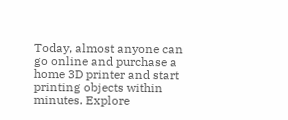Today, almost anyone can go online and purchase a home 3D printer and start printing objects within minutes. Explore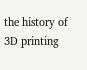the history of 3D printing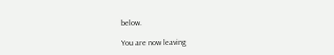below.

You are now leaving